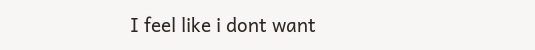I feel like i dont want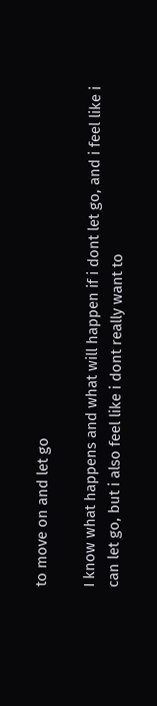to move on and let go

I know what happens and what will happen if i dont let go, and i feel like i can let go, but i also feel like i dont really want to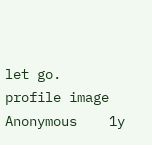let go.
profile image Anonymous    1y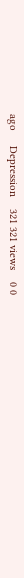ago     Depression    321 321 views    0 0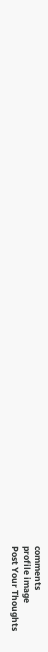comments
profile image
Post Your Thoughts